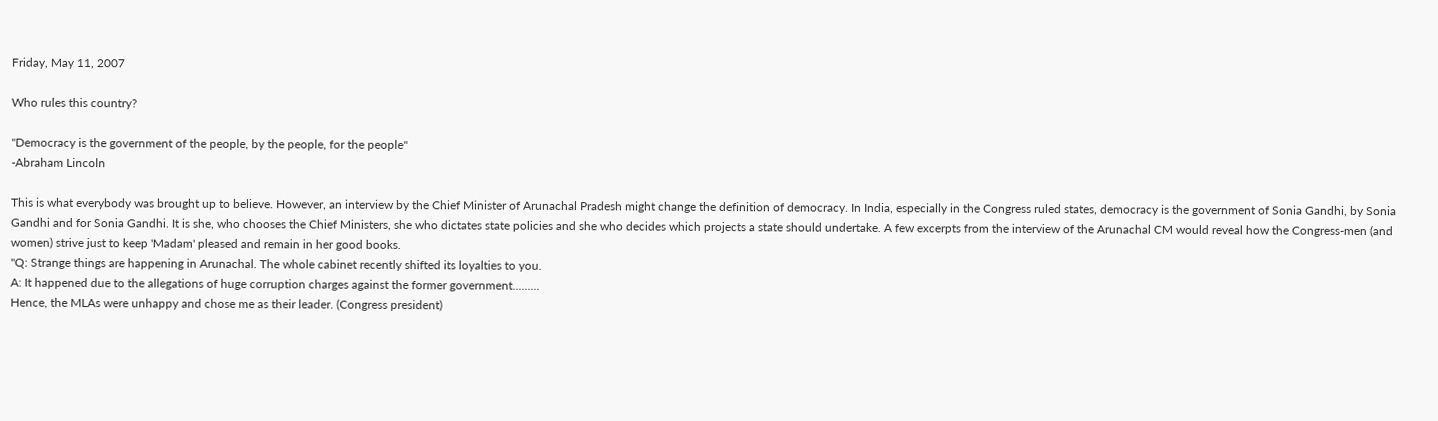Friday, May 11, 2007

Who rules this country?

"Democracy is the government of the people, by the people, for the people"
-Abraham Lincoln

This is what everybody was brought up to believe. However, an interview by the Chief Minister of Arunachal Pradesh might change the definition of democracy. In India, especially in the Congress ruled states, democracy is the government of Sonia Gandhi, by Sonia Gandhi and for Sonia Gandhi. It is she, who chooses the Chief Ministers, she who dictates state policies and she who decides which projects a state should undertake. A few excerpts from the interview of the Arunachal CM would reveal how the Congress-men (and women) strive just to keep 'Madam' pleased and remain in her good books.
"Q: Strange things are happening in Arunachal. The whole cabinet recently shifted its loyalties to you.
A: It happened due to the allegations of huge corruption charges against the former government.........
Hence, the MLAs were unhappy and chose me as their leader. (Congress president)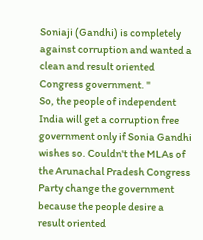Soniaji (Gandhi) is completely against corruption and wanted a clean and result oriented Congress government. "
So, the people of independent India will get a corruption free government only if Sonia Gandhi wishes so. Couldn't the MLAs of the Arunachal Pradesh Congress Party change the government because the people desire a result oriented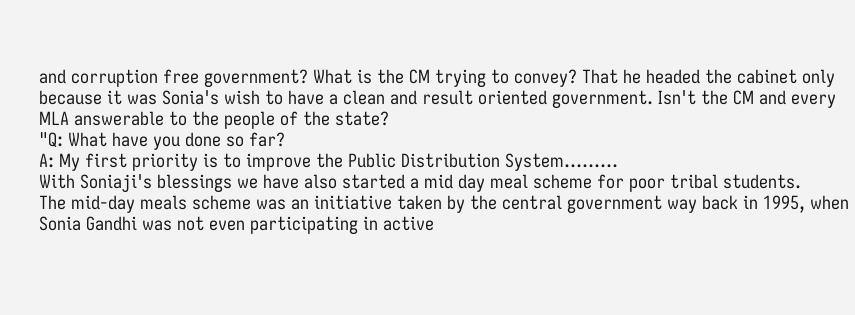and corruption free government? What is the CM trying to convey? That he headed the cabinet only because it was Sonia's wish to have a clean and result oriented government. Isn't the CM and every MLA answerable to the people of the state?
"Q: What have you done so far?
A: My first priority is to improve the Public Distribution System.........
With Soniaji's blessings we have also started a mid day meal scheme for poor tribal students.
The mid-day meals scheme was an initiative taken by the central government way back in 1995, when Sonia Gandhi was not even participating in active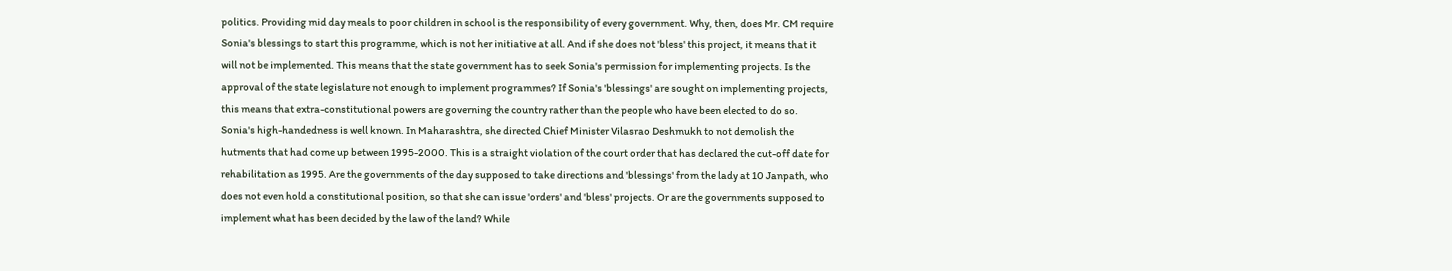politics. Providing mid day meals to poor children in school is the responsibility of every government. Why, then, does Mr. CM require Sonia's blessings to start this programme, which is not her initiative at all. And if she does not 'bless' this project, it means that it will not be implemented. This means that the state government has to seek Sonia's permission for implementing projects. Is the approval of the state legislature not enough to implement programmes? If Sonia's 'blessings' are sought on implementing projects, this means that extra-constitutional powers are governing the country rather than the people who have been elected to do so.
Sonia's high-handedness is well known. In Maharashtra, she directed Chief Minister Vilasrao Deshmukh to not demolish the hutments that had come up between 1995-2000. This is a straight violation of the court order that has declared the cut-off date for rehabilitation as 1995. Are the governments of the day supposed to take directions and 'blessings' from the lady at 10 Janpath, who does not even hold a constitutional position, so that she can issue 'orders' and 'bless' projects. Or are the governments supposed to implement what has been decided by the law of the land? While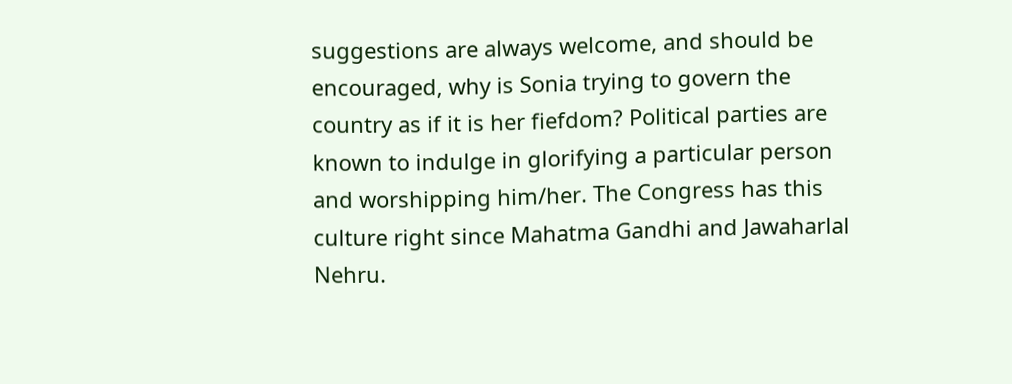suggestions are always welcome, and should be encouraged, why is Sonia trying to govern the country as if it is her fiefdom? Political parties are known to indulge in glorifying a particular person and worshipping him/her. The Congress has this culture right since Mahatma Gandhi and Jawaharlal Nehru.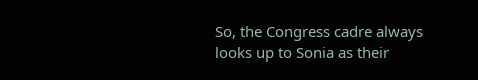So, the Congress cadre always looks up to Sonia as their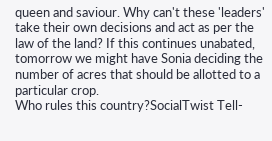queen and saviour. Why can't these 'leaders' take their own decisions and act as per the law of the land? If this continues unabated, tomorrow we might have Sonia deciding the number of acres that should be allotted to a particular crop.
Who rules this country?SocialTwist Tell-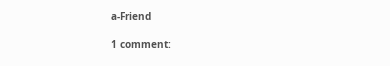a-Friend

1 comment: